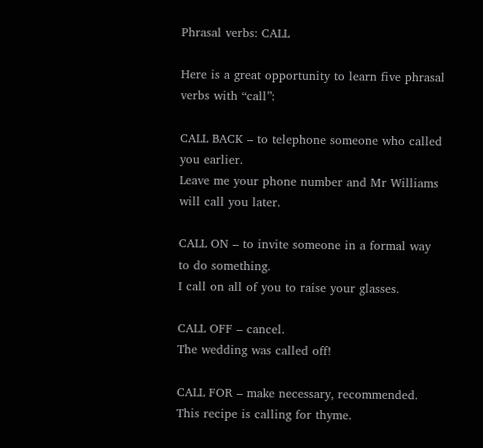Phrasal verbs: CALL

Here is a great opportunity to learn five phrasal verbs with “call”:

CALL BACK – to telephone someone who called you earlier.
Leave me your phone number and Mr Williams will call you later.

CALL ON – to invite someone in a formal way to do something.
I call on all of you to raise your glasses.

CALL OFF – cancel.
The wedding was called off!

CALL FOR – make necessary, recommended.
This recipe is calling for thyme.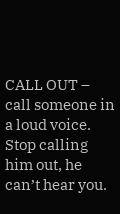CALL OUT – call someone in a loud voice.
Stop calling him out, he can’t hear you.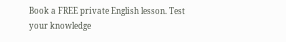Book a FREE private English lesson. Test your knowledge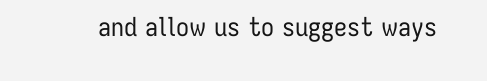and allow us to suggest ways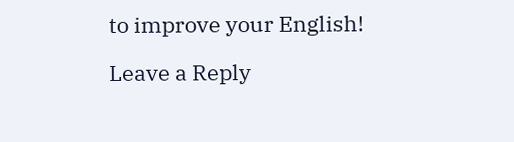to improve your English!

Leave a Reply